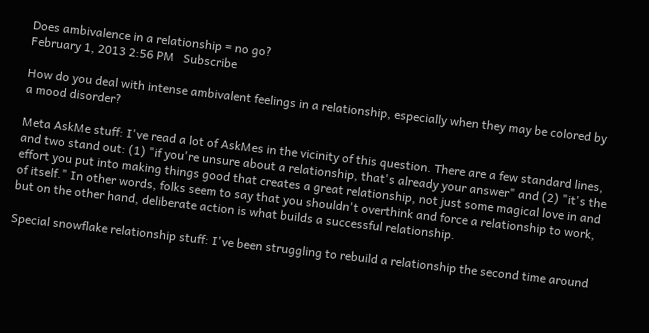Does ambivalence in a relationship = no go?
February 1, 2013 2:56 PM   Subscribe

How do you deal with intense ambivalent feelings in a relationship, especially when they may be colored by a mood disorder?

Meta AskMe stuff: I've read a lot of AskMes in the vicinity of this question. There are a few standard lines, and two stand out: (1) "if you're unsure about a relationship, that's already your answer" and (2) "it's the effort you put into making things good that creates a great relationship, not just some magical love in and of itself." In other words, folks seem to say that you shouldn't overthink and force a relationship to work, but on the other hand, deliberate action is what builds a successful relationship.

Special snowflake relationship stuff: I've been struggling to rebuild a relationship the second time around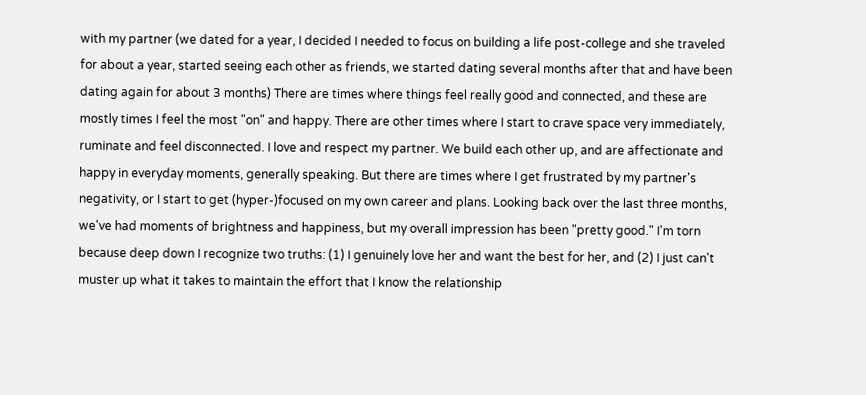with my partner (we dated for a year, I decided I needed to focus on building a life post-college and she traveled for about a year, started seeing each other as friends, we started dating several months after that and have been dating again for about 3 months) There are times where things feel really good and connected, and these are mostly times I feel the most "on" and happy. There are other times where I start to crave space very immediately, ruminate and feel disconnected. I love and respect my partner. We build each other up, and are affectionate and happy in everyday moments, generally speaking. But there are times where I get frustrated by my partner's negativity, or I start to get (hyper-)focused on my own career and plans. Looking back over the last three months, we've had moments of brightness and happiness, but my overall impression has been "pretty good." I'm torn because deep down I recognize two truths: (1) I genuinely love her and want the best for her, and (2) I just can't muster up what it takes to maintain the effort that I know the relationship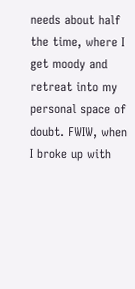needs about half the time, where I get moody and retreat into my personal space of doubt. FWIW, when I broke up with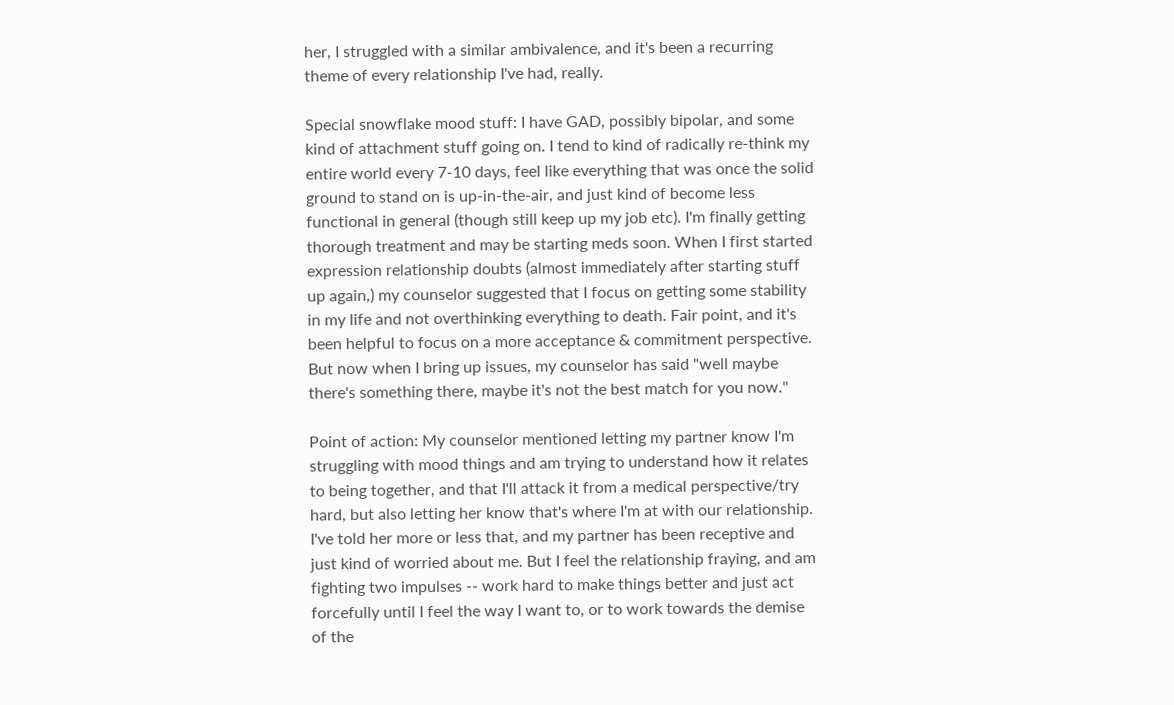her, I struggled with a similar ambivalence, and it's been a recurring theme of every relationship I've had, really.

Special snowflake mood stuff: I have GAD, possibly bipolar, and some kind of attachment stuff going on. I tend to kind of radically re-think my entire world every 7-10 days, feel like everything that was once the solid ground to stand on is up-in-the-air, and just kind of become less functional in general (though still keep up my job etc). I'm finally getting thorough treatment and may be starting meds soon. When I first started expression relationship doubts (almost immediately after starting stuff up again,) my counselor suggested that I focus on getting some stability in my life and not overthinking everything to death. Fair point, and it's been helpful to focus on a more acceptance & commitment perspective. But now when I bring up issues, my counselor has said "well maybe there's something there, maybe it's not the best match for you now."

Point of action: My counselor mentioned letting my partner know I'm struggling with mood things and am trying to understand how it relates to being together, and that I'll attack it from a medical perspective/try hard, but also letting her know that's where I'm at with our relationship. I've told her more or less that, and my partner has been receptive and just kind of worried about me. But I feel the relationship fraying, and am fighting two impulses -- work hard to make things better and just act forcefully until I feel the way I want to, or to work towards the demise of the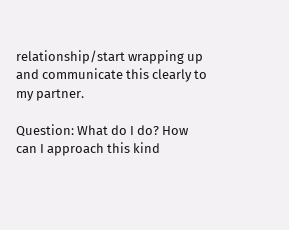relationship/start wrapping up and communicate this clearly to my partner.

Question: What do I do? How can I approach this kind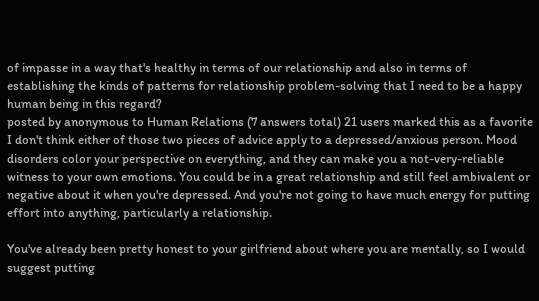of impasse in a way that's healthy in terms of our relationship and also in terms of establishing the kinds of patterns for relationship problem-solving that I need to be a happy human being in this regard?
posted by anonymous to Human Relations (7 answers total) 21 users marked this as a favorite
I don't think either of those two pieces of advice apply to a depressed/anxious person. Mood disorders color your perspective on everything, and they can make you a not-very-reliable witness to your own emotions. You could be in a great relationship and still feel ambivalent or negative about it when you're depressed. And you're not going to have much energy for putting effort into anything, particularly a relationship.

You've already been pretty honest to your girlfriend about where you are mentally, so I would suggest putting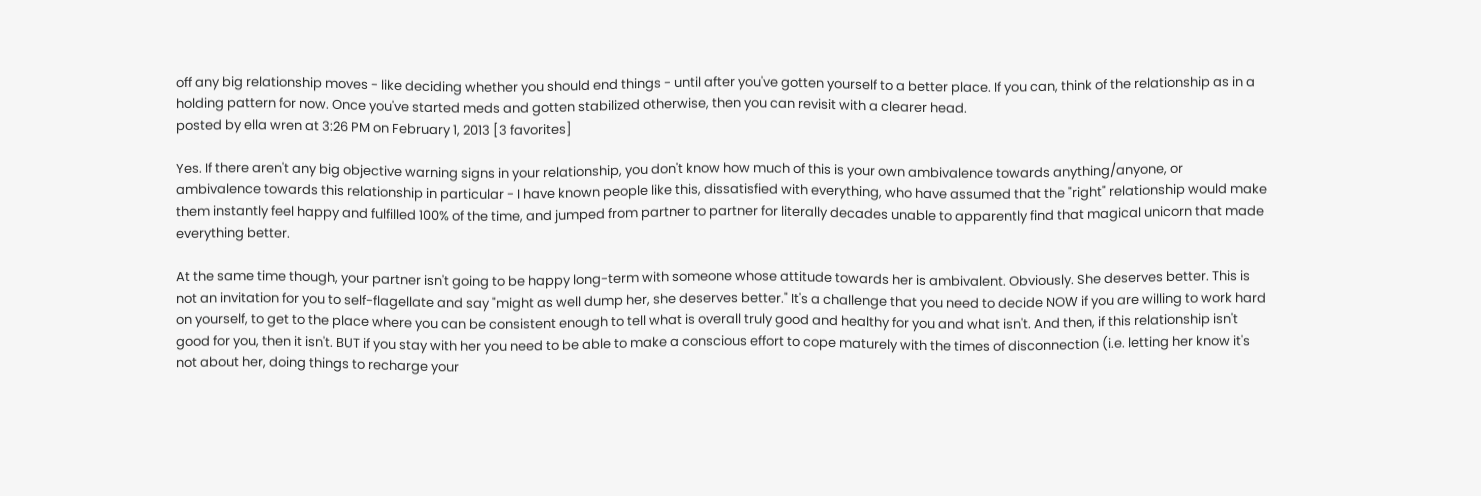off any big relationship moves - like deciding whether you should end things - until after you've gotten yourself to a better place. If you can, think of the relationship as in a holding pattern for now. Once you've started meds and gotten stabilized otherwise, then you can revisit with a clearer head.
posted by ella wren at 3:26 PM on February 1, 2013 [3 favorites]

Yes. If there aren't any big objective warning signs in your relationship, you don't know how much of this is your own ambivalence towards anything/anyone, or ambivalence towards this relationship in particular - I have known people like this, dissatisfied with everything, who have assumed that the "right" relationship would make them instantly feel happy and fulfilled 100% of the time, and jumped from partner to partner for literally decades unable to apparently find that magical unicorn that made everything better.

At the same time though, your partner isn't going to be happy long-term with someone whose attitude towards her is ambivalent. Obviously. She deserves better. This is not an invitation for you to self-flagellate and say "might as well dump her, she deserves better." It's a challenge that you need to decide NOW if you are willing to work hard on yourself, to get to the place where you can be consistent enough to tell what is overall truly good and healthy for you and what isn't. And then, if this relationship isn't good for you, then it isn't. BUT if you stay with her you need to be able to make a conscious effort to cope maturely with the times of disconnection (i.e. letting her know it's not about her, doing things to recharge your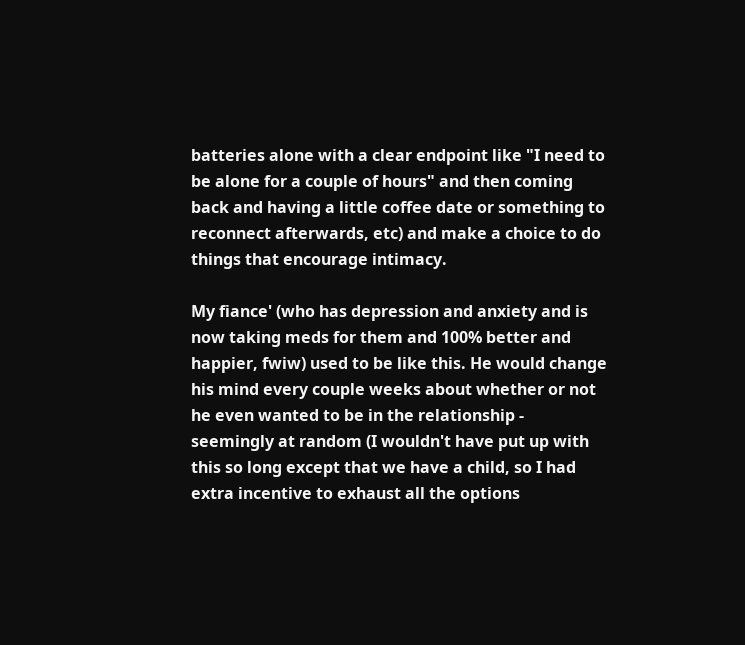batteries alone with a clear endpoint like "I need to be alone for a couple of hours" and then coming back and having a little coffee date or something to reconnect afterwards, etc) and make a choice to do things that encourage intimacy.

My fiance' (who has depression and anxiety and is now taking meds for them and 100% better and happier, fwiw) used to be like this. He would change his mind every couple weeks about whether or not he even wanted to be in the relationship - seemingly at random (I wouldn't have put up with this so long except that we have a child, so I had extra incentive to exhaust all the options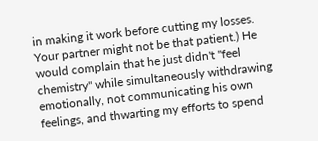in making it work before cutting my losses. Your partner might not be that patient.) He would complain that he just didn't "feel chemistry" while simultaneously withdrawing emotionally, not communicating his own feelings, and thwarting my efforts to spend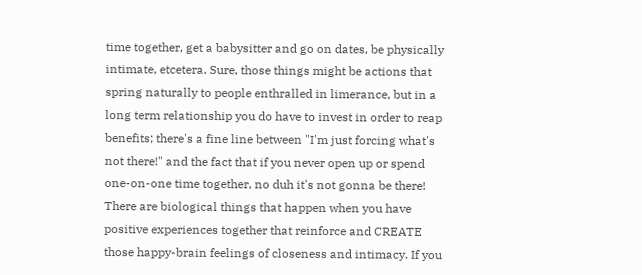time together, get a babysitter and go on dates, be physically intimate, etcetera. Sure, those things might be actions that spring naturally to people enthralled in limerance, but in a long term relationship you do have to invest in order to reap benefits; there's a fine line between "I'm just forcing what's not there!" and the fact that if you never open up or spend one-on-one time together, no duh it's not gonna be there! There are biological things that happen when you have positive experiences together that reinforce and CREATE those happy-brain feelings of closeness and intimacy. If you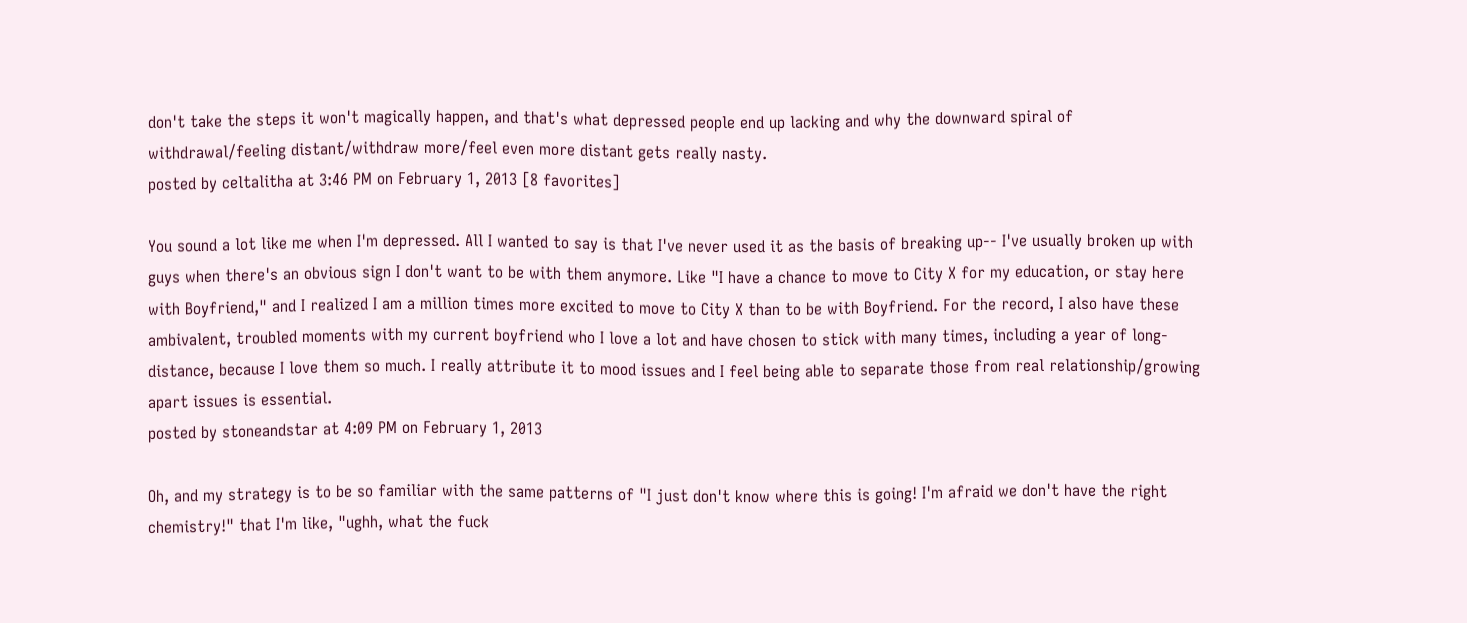don't take the steps it won't magically happen, and that's what depressed people end up lacking and why the downward spiral of withdrawal/feeling distant/withdraw more/feel even more distant gets really nasty.
posted by celtalitha at 3:46 PM on February 1, 2013 [8 favorites]

You sound a lot like me when I'm depressed. All I wanted to say is that I've never used it as the basis of breaking up-- I've usually broken up with guys when there's an obvious sign I don't want to be with them anymore. Like "I have a chance to move to City X for my education, or stay here with Boyfriend," and I realized I am a million times more excited to move to City X than to be with Boyfriend. For the record, I also have these ambivalent, troubled moments with my current boyfriend who I love a lot and have chosen to stick with many times, including a year of long-distance, because I love them so much. I really attribute it to mood issues and I feel being able to separate those from real relationship/growing apart issues is essential.
posted by stoneandstar at 4:09 PM on February 1, 2013

Oh, and my strategy is to be so familiar with the same patterns of "I just don't know where this is going! I'm afraid we don't have the right chemistry!" that I'm like, "ughh, what the fuck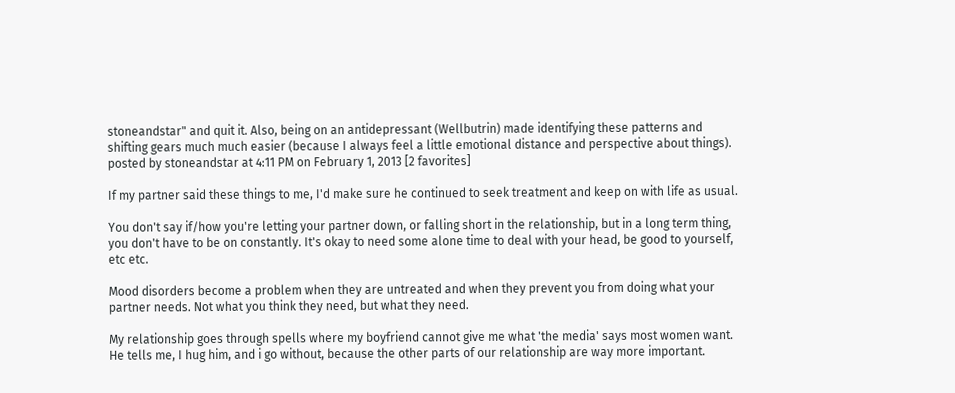stoneandstar" and quit it. Also, being on an antidepressant (Wellbutrin) made identifying these patterns and shifting gears much much easier (because I always feel a little emotional distance and perspective about things).
posted by stoneandstar at 4:11 PM on February 1, 2013 [2 favorites]

If my partner said these things to me, I'd make sure he continued to seek treatment and keep on with life as usual.

You don't say if/how you're letting your partner down, or falling short in the relationship, but in a long term thing, you don't have to be on constantly. It's okay to need some alone time to deal with your head, be good to yourself, etc etc.

Mood disorders become a problem when they are untreated and when they prevent you from doing what your partner needs. Not what you think they need, but what they need.

My relationship goes through spells where my boyfriend cannot give me what 'the media' says most women want. He tells me, I hug him, and i go without, because the other parts of our relationship are way more important.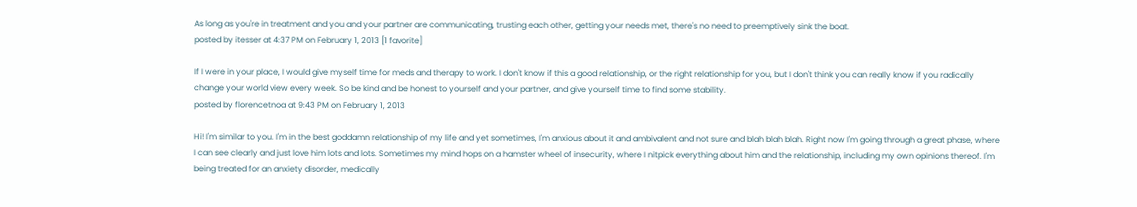As long as you're in treatment and you and your partner are communicating, trusting each other, getting your needs met, there's no need to preemptively sink the boat.
posted by itesser at 4:37 PM on February 1, 2013 [1 favorite]

If I were in your place, I would give myself time for meds and therapy to work. I don't know if this a good relationship, or the right relationship for you, but I don't think you can really know if you radically change your world view every week. So be kind and be honest to yourself and your partner, and give yourself time to find some stability.
posted by florencetnoa at 9:43 PM on February 1, 2013

Hi! I'm similar to you. I'm in the best goddamn relationship of my life and yet sometimes, I'm anxious about it and ambivalent and not sure and blah blah blah. Right now I'm going through a great phase, where I can see clearly and just love him lots and lots. Sometimes my mind hops on a hamster wheel of insecurity, where I nitpick everything about him and the relationship, including my own opinions thereof. I'm being treated for an anxiety disorder, medically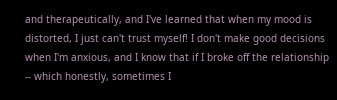and therapeutically, and I've learned that when my mood is distorted, I just can't trust myself! I don't make good decisions when I'm anxious, and I know that if I broke off the relationship -- which honestly, sometimes I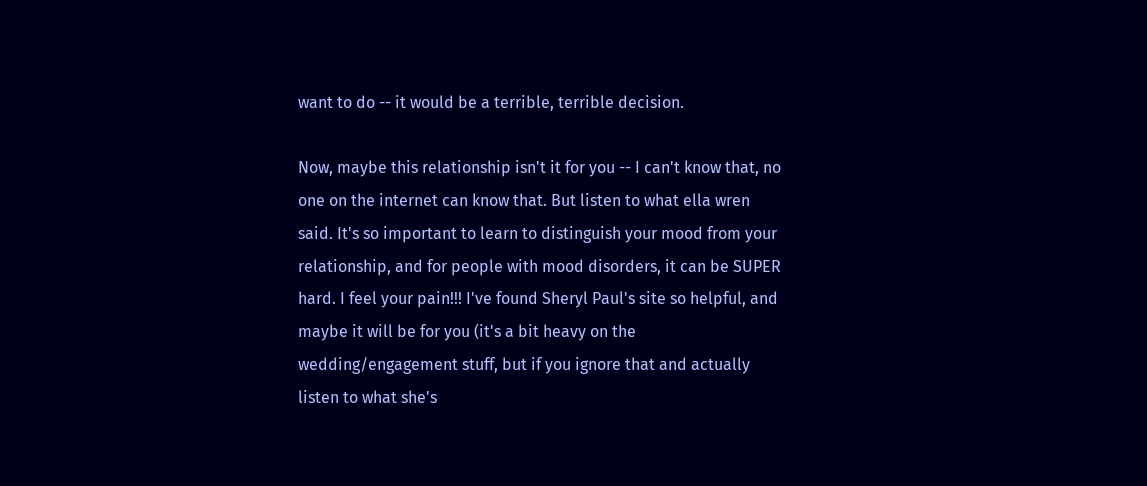want to do -- it would be a terrible, terrible decision.

Now, maybe this relationship isn't it for you -- I can't know that, no one on the internet can know that. But listen to what ella wren said. It's so important to learn to distinguish your mood from your relationship, and for people with mood disorders, it can be SUPER hard. I feel your pain!!! I've found Sheryl Paul's site so helpful, and maybe it will be for you (it's a bit heavy on the wedding/engagement stuff, but if you ignore that and actually listen to what she's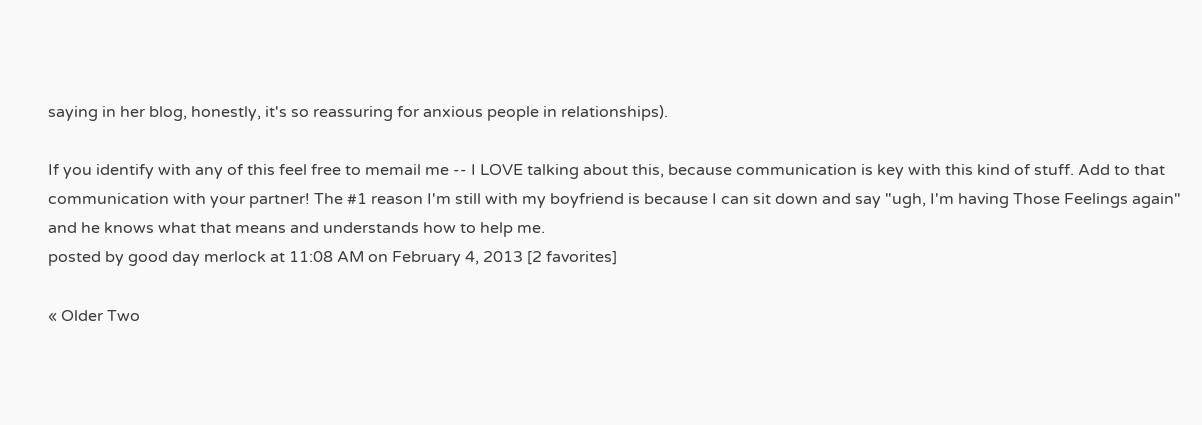saying in her blog, honestly, it's so reassuring for anxious people in relationships).

If you identify with any of this feel free to memail me -- I LOVE talking about this, because communication is key with this kind of stuff. Add to that communication with your partner! The #1 reason I'm still with my boyfriend is because I can sit down and say "ugh, I'm having Those Feelings again" and he knows what that means and understands how to help me.
posted by good day merlock at 11:08 AM on February 4, 2013 [2 favorites]

« Older Two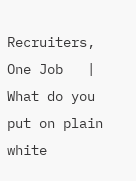Recruiters, One Job   |   What do you put on plain white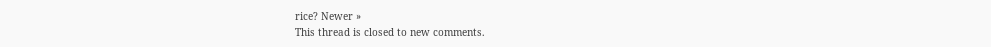rice? Newer »
This thread is closed to new comments.